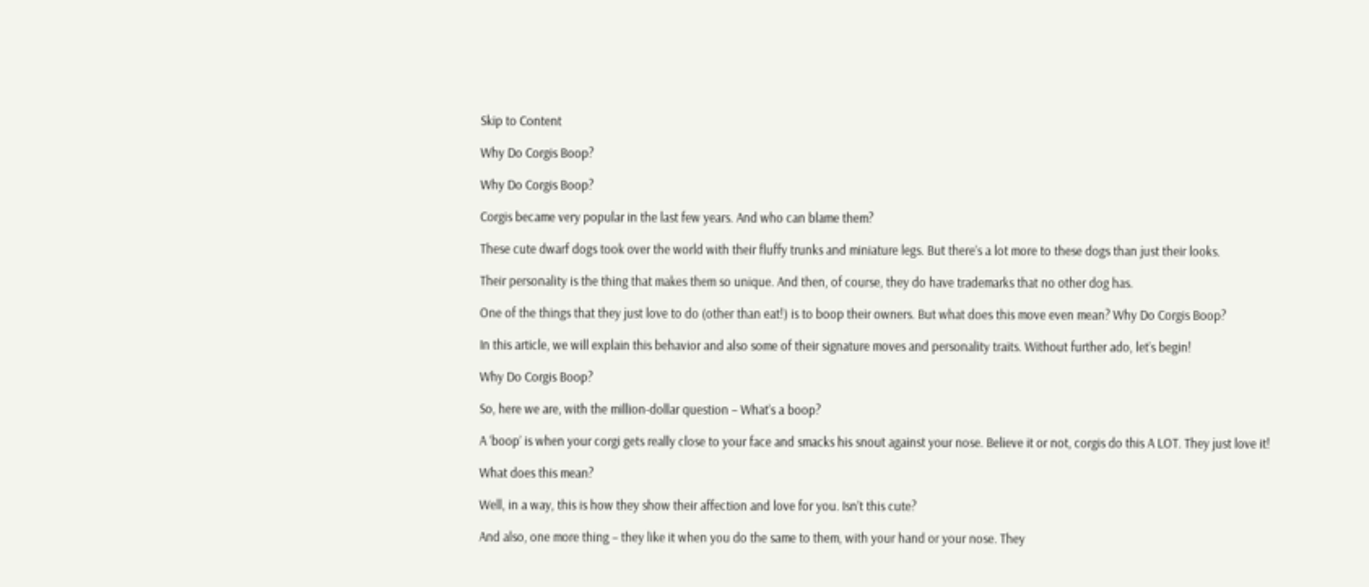Skip to Content

Why Do Corgis Boop?

Why Do Corgis Boop?

Corgis became very popular in the last few years. And who can blame them?

These cute dwarf dogs took over the world with their fluffy trunks and miniature legs. But there’s a lot more to these dogs than just their looks.

Their personality is the thing that makes them so unique. And then, of course, they do have trademarks that no other dog has.

One of the things that they just love to do (other than eat!) is to boop their owners. But what does this move even mean? Why Do Corgis Boop?

In this article, we will explain this behavior and also some of their signature moves and personality traits. Without further ado, let’s begin!

Why Do Corgis Boop?

So, here we are, with the million-dollar question – What’s a boop?

A ‘boop’ is when your corgi gets really close to your face and smacks his snout against your nose. Believe it or not, corgis do this A LOT. They just love it!

What does this mean?

Well, in a way, this is how they show their affection and love for you. Isn’t this cute?

And also, one more thing – they like it when you do the same to them, with your hand or your nose. They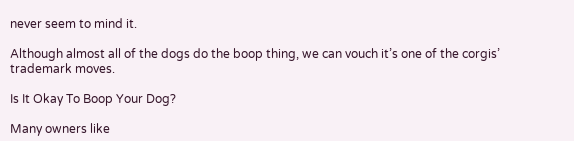never seem to mind it.

Although almost all of the dogs do the boop thing, we can vouch it’s one of the corgis’ trademark moves.

Is It Okay To Boop Your Dog?

Many owners like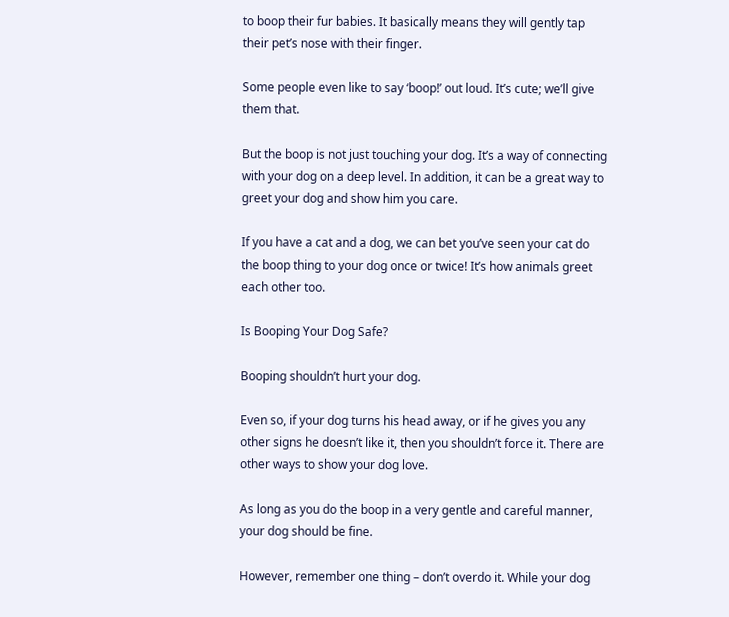to boop their fur babies. It basically means they will gently tap their pet’s nose with their finger.

Some people even like to say ‘boop!’ out loud. It’s cute; we’ll give them that.

But the boop is not just touching your dog. It’s a way of connecting with your dog on a deep level. In addition, it can be a great way to greet your dog and show him you care.

If you have a cat and a dog, we can bet you’ve seen your cat do the boop thing to your dog once or twice! It’s how animals greet each other too.

Is Booping Your Dog Safe?

Booping shouldn’t hurt your dog.

Even so, if your dog turns his head away, or if he gives you any other signs he doesn’t like it, then you shouldn’t force it. There are other ways to show your dog love.

As long as you do the boop in a very gentle and careful manner, your dog should be fine.

However, remember one thing – don’t overdo it. While your dog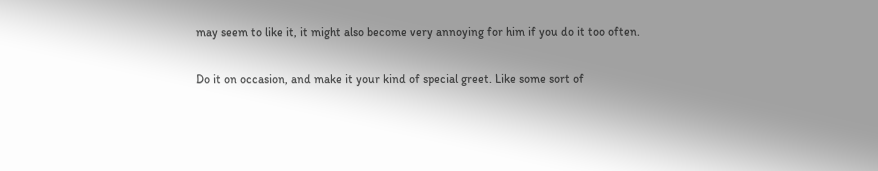may seem to like it, it might also become very annoying for him if you do it too often.

Do it on occasion, and make it your kind of special greet. Like some sort of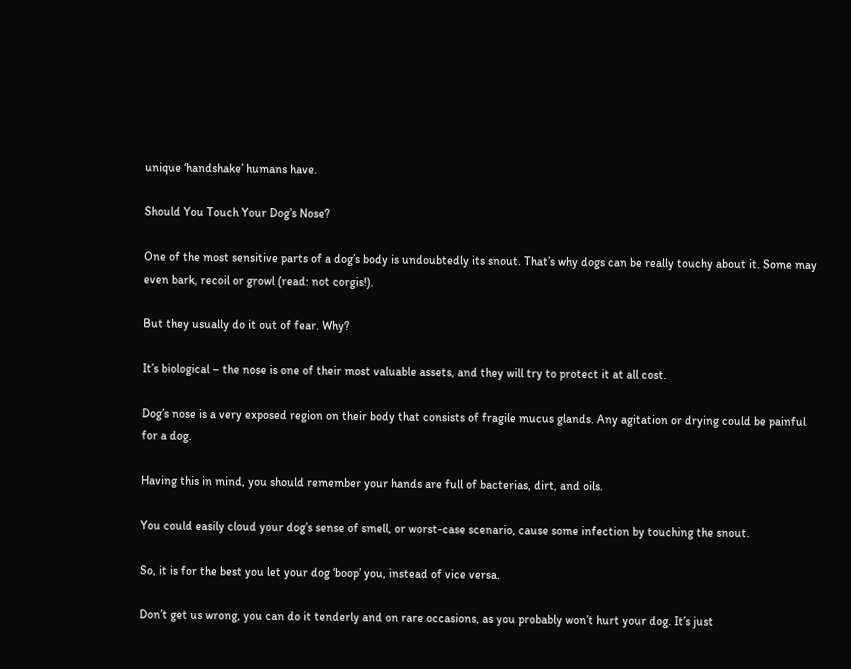unique ‘handshake’ humans have.

Should You Touch Your Dog’s Nose?

One of the most sensitive parts of a dog’s body is undoubtedly its snout. That’s why dogs can be really touchy about it. Some may even bark, recoil or growl (read: not corgis!).

But they usually do it out of fear. Why?

It’s biological – the nose is one of their most valuable assets, and they will try to protect it at all cost.

Dog’s nose is a very exposed region on their body that consists of fragile mucus glands. Any agitation or drying could be painful for a dog.

Having this in mind, you should remember your hands are full of bacterias, dirt, and oils.

You could easily cloud your dog’s sense of smell, or worst-case scenario, cause some infection by touching the snout.

So, it is for the best you let your dog ‘boop’ you, instead of vice versa.

Don’t get us wrong, you can do it tenderly and on rare occasions, as you probably won’t hurt your dog. It’s just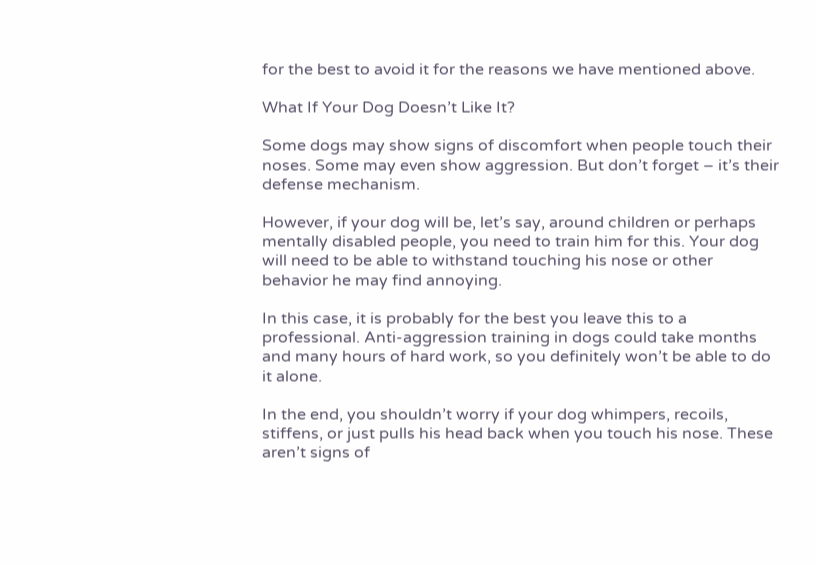for the best to avoid it for the reasons we have mentioned above.

What If Your Dog Doesn’t Like It?

Some dogs may show signs of discomfort when people touch their noses. Some may even show aggression. But don’t forget – it’s their defense mechanism.

However, if your dog will be, let’s say, around children or perhaps mentally disabled people, you need to train him for this. Your dog will need to be able to withstand touching his nose or other behavior he may find annoying.

In this case, it is probably for the best you leave this to a professional. Anti-aggression training in dogs could take months and many hours of hard work, so you definitely won’t be able to do it alone.

In the end, you shouldn’t worry if your dog whimpers, recoils, stiffens, or just pulls his head back when you touch his nose. These aren’t signs of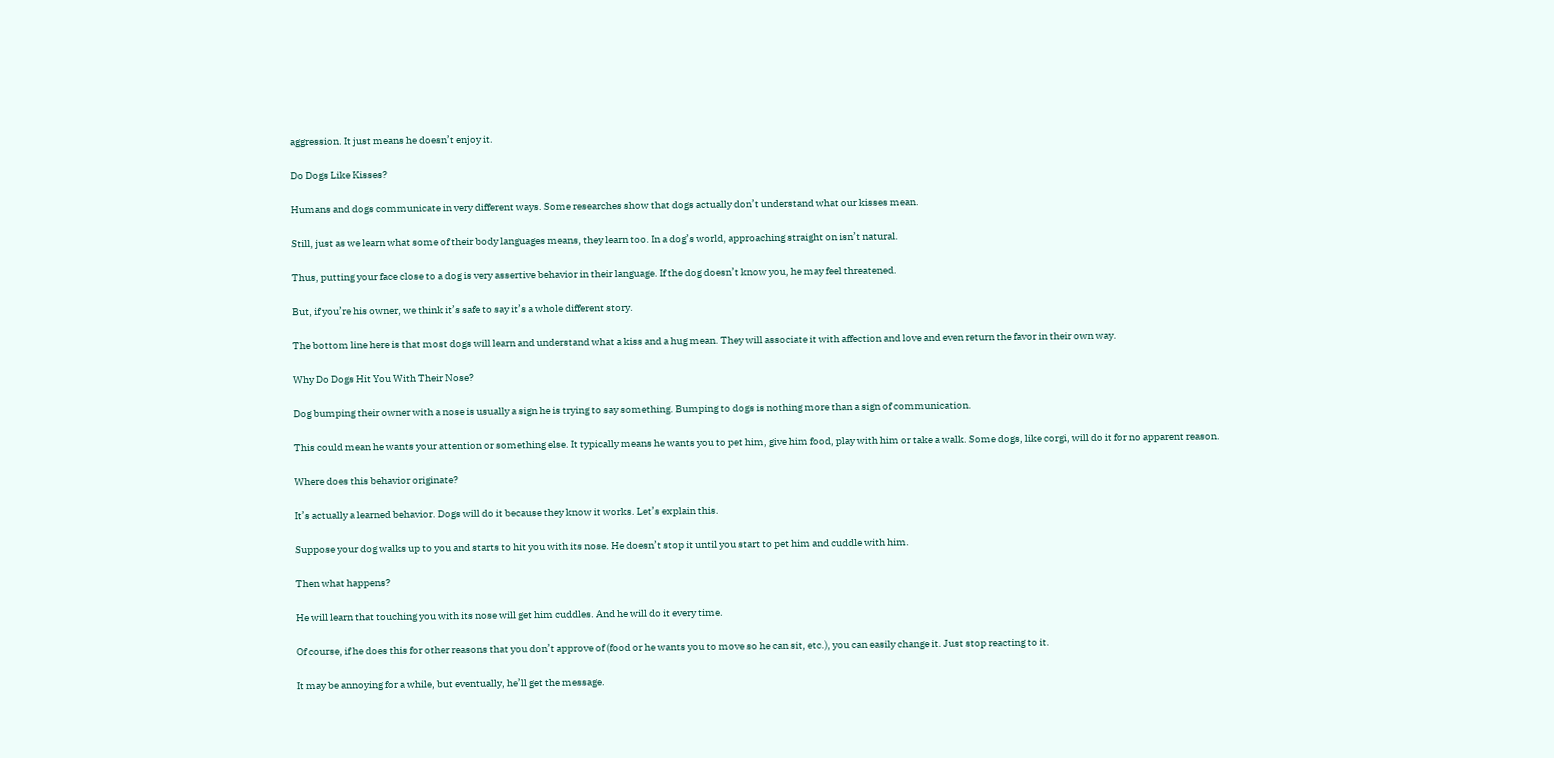aggression. It just means he doesn’t enjoy it.

Do Dogs Like Kisses?

Humans and dogs communicate in very different ways. Some researches show that dogs actually don’t understand what our kisses mean.

Still, just as we learn what some of their body languages means, they learn too. In a dog’s world, approaching straight on isn’t natural.

Thus, putting your face close to a dog is very assertive behavior in their language. If the dog doesn’t know you, he may feel threatened.

But, if you’re his owner, we think it’s safe to say it’s a whole different story.

The bottom line here is that most dogs will learn and understand what a kiss and a hug mean. They will associate it with affection and love and even return the favor in their own way.

Why Do Dogs Hit You With Their Nose?

Dog bumping their owner with a nose is usually a sign he is trying to say something. Bumping to dogs is nothing more than a sign of communication.

This could mean he wants your attention or something else. It typically means he wants you to pet him, give him food, play with him or take a walk. Some dogs, like corgi, will do it for no apparent reason.

Where does this behavior originate?

It’s actually a learned behavior. Dogs will do it because they know it works. Let’s explain this.

Suppose your dog walks up to you and starts to hit you with its nose. He doesn’t stop it until you start to pet him and cuddle with him.

Then what happens?

He will learn that touching you with its nose will get him cuddles. And he will do it every time.

Of course, if he does this for other reasons that you don’t approve of (food or he wants you to move so he can sit, etc.), you can easily change it. Just stop reacting to it.

It may be annoying for a while, but eventually, he’ll get the message.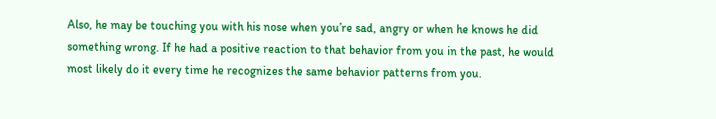Also, he may be touching you with his nose when you’re sad, angry or when he knows he did something wrong. If he had a positive reaction to that behavior from you in the past, he would most likely do it every time he recognizes the same behavior patterns from you.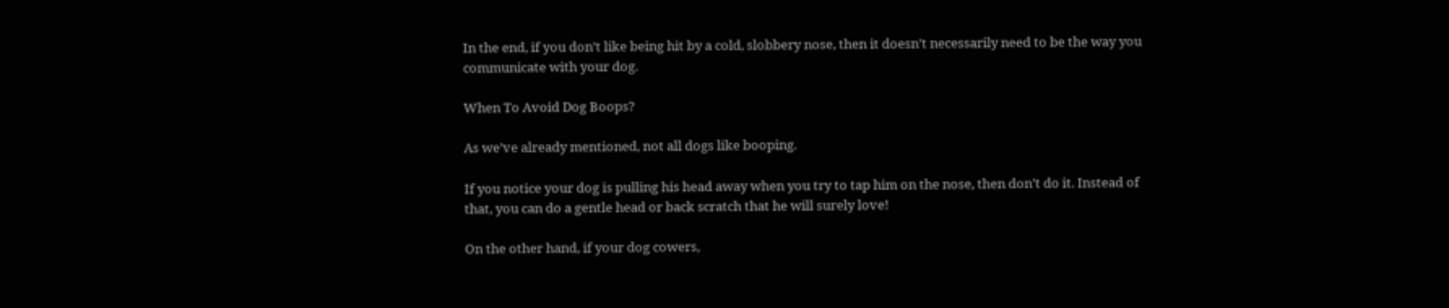In the end, if you don’t like being hit by a cold, slobbery nose, then it doesn’t necessarily need to be the way you communicate with your dog.

When To Avoid Dog Boops?

As we’ve already mentioned, not all dogs like booping.

If you notice your dog is pulling his head away when you try to tap him on the nose, then don’t do it. Instead of that, you can do a gentle head or back scratch that he will surely love!

On the other hand, if your dog cowers,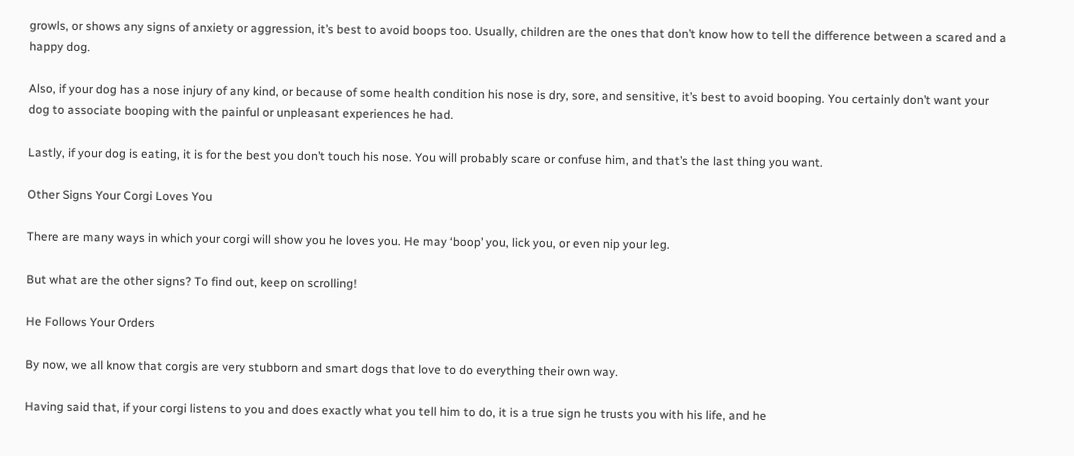growls, or shows any signs of anxiety or aggression, it’s best to avoid boops too. Usually, children are the ones that don’t know how to tell the difference between a scared and a happy dog.

Also, if your dog has a nose injury of any kind, or because of some health condition his nose is dry, sore, and sensitive, it’s best to avoid booping. You certainly don’t want your dog to associate booping with the painful or unpleasant experiences he had.

Lastly, if your dog is eating, it is for the best you don’t touch his nose. You will probably scare or confuse him, and that’s the last thing you want.

Other Signs Your Corgi Loves You

There are many ways in which your corgi will show you he loves you. He may ‘boop’ you, lick you, or even nip your leg.

But what are the other signs? To find out, keep on scrolling!

He Follows Your Orders

By now, we all know that corgis are very stubborn and smart dogs that love to do everything their own way.

Having said that, if your corgi listens to you and does exactly what you tell him to do, it is a true sign he trusts you with his life, and he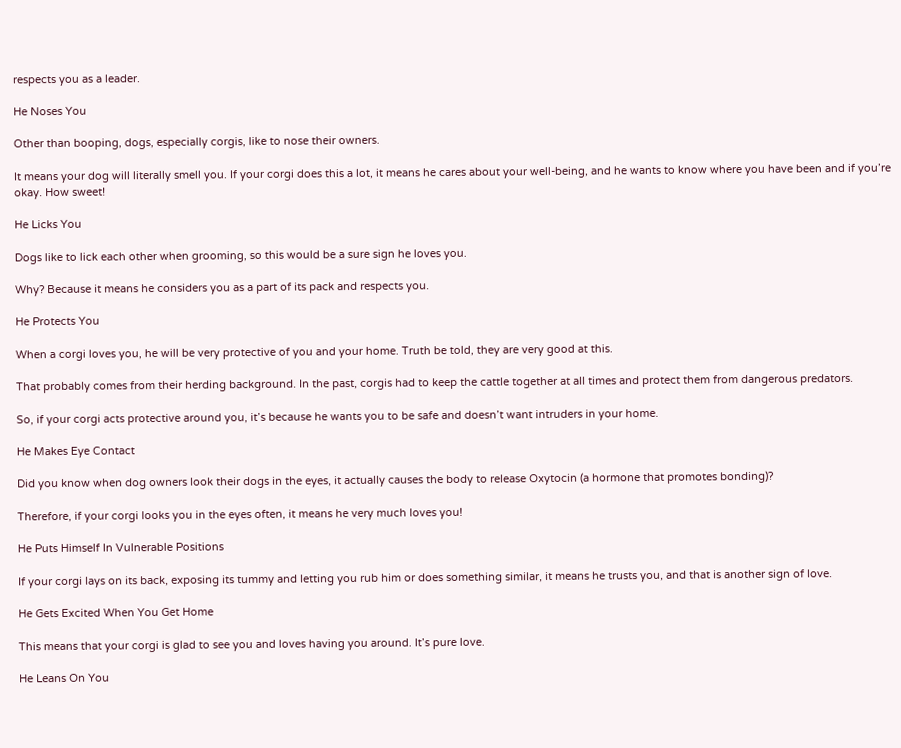respects you as a leader.

He Noses You

Other than booping, dogs, especially corgis, like to nose their owners.

It means your dog will literally smell you. If your corgi does this a lot, it means he cares about your well-being, and he wants to know where you have been and if you’re okay. How sweet!

He Licks You

Dogs like to lick each other when grooming, so this would be a sure sign he loves you.

Why? Because it means he considers you as a part of its pack and respects you.

He Protects You

When a corgi loves you, he will be very protective of you and your home. Truth be told, they are very good at this.

That probably comes from their herding background. In the past, corgis had to keep the cattle together at all times and protect them from dangerous predators.

So, if your corgi acts protective around you, it’s because he wants you to be safe and doesn’t want intruders in your home.

He Makes Eye Contact

Did you know when dog owners look their dogs in the eyes, it actually causes the body to release Oxytocin (a hormone that promotes bonding)?

Therefore, if your corgi looks you in the eyes often, it means he very much loves you!

He Puts Himself In Vulnerable Positions

If your corgi lays on its back, exposing its tummy and letting you rub him or does something similar, it means he trusts you, and that is another sign of love.

He Gets Excited When You Get Home

This means that your corgi is glad to see you and loves having you around. It’s pure love.

He Leans On You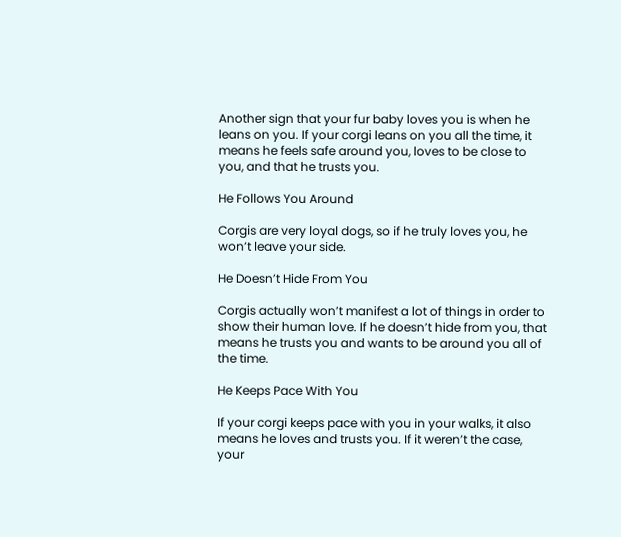Another sign that your fur baby loves you is when he leans on you. If your corgi leans on you all the time, it means he feels safe around you, loves to be close to you, and that he trusts you.

He Follows You Around

Corgis are very loyal dogs, so if he truly loves you, he won’t leave your side.

He Doesn’t Hide From You

Corgis actually won’t manifest a lot of things in order to show their human love. If he doesn’t hide from you, that means he trusts you and wants to be around you all of the time.

He Keeps Pace With You

If your corgi keeps pace with you in your walks, it also means he loves and trusts you. If it weren’t the case, your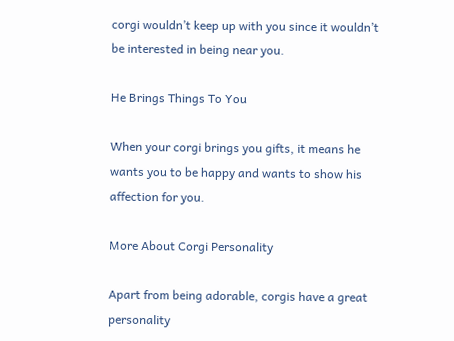corgi wouldn’t keep up with you since it wouldn’t be interested in being near you.

He Brings Things To You

When your corgi brings you gifts, it means he wants you to be happy and wants to show his affection for you.

More About Corgi Personality

Apart from being adorable, corgis have a great personality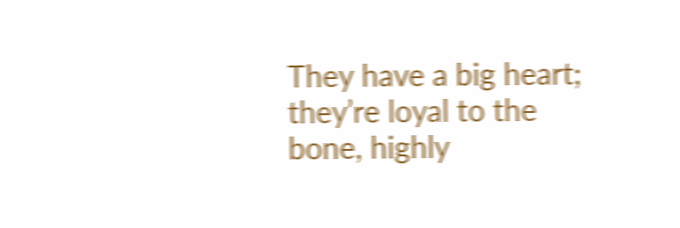They have a big heart; they’re loyal to the bone, highly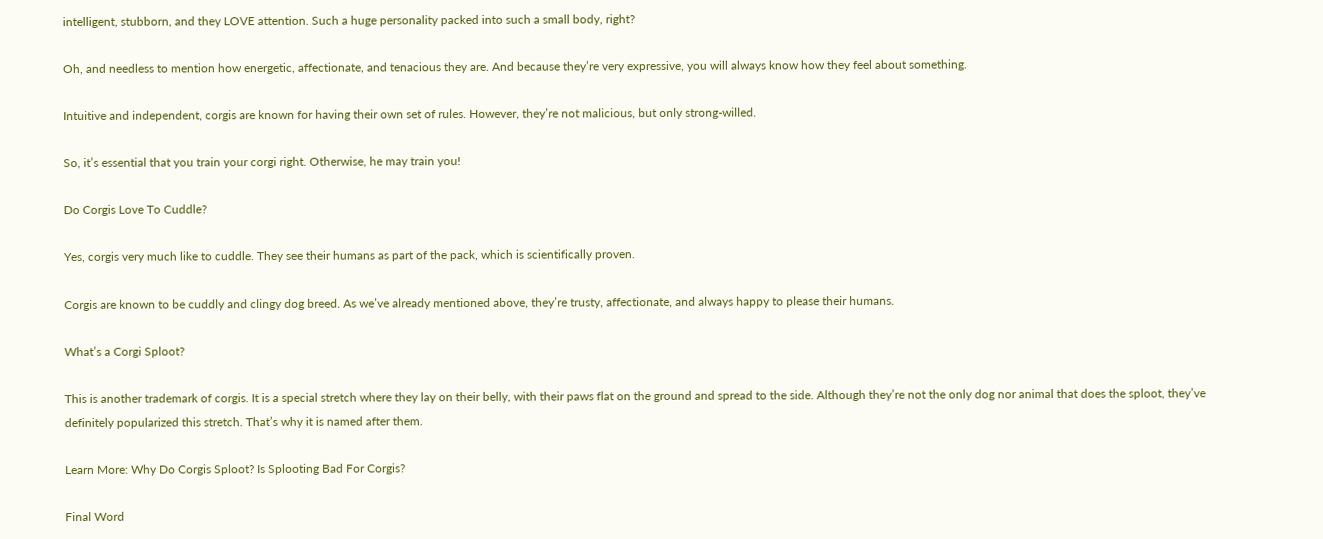intelligent, stubborn, and they LOVE attention. Such a huge personality packed into such a small body, right?

Oh, and needless to mention how energetic, affectionate, and tenacious they are. And because they’re very expressive, you will always know how they feel about something.

Intuitive and independent, corgis are known for having their own set of rules. However, they’re not malicious, but only strong-willed.

So, it’s essential that you train your corgi right. Otherwise, he may train you!

Do Corgis Love To Cuddle?

Yes, corgis very much like to cuddle. They see their humans as part of the pack, which is scientifically proven.

Corgis are known to be cuddly and clingy dog breed. As we’ve already mentioned above, they’re trusty, affectionate, and always happy to please their humans.

What’s a Corgi Sploot?

This is another trademark of corgis. It is a special stretch where they lay on their belly, with their paws flat on the ground and spread to the side. Although they’re not the only dog nor animal that does the sploot, they’ve definitely popularized this stretch. That’s why it is named after them.

Learn More: Why Do Corgis Sploot? Is Splooting Bad For Corgis?

Final Word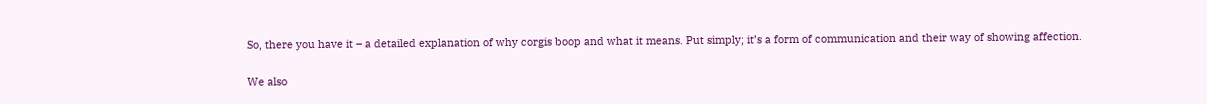So, there you have it – a detailed explanation of why corgis boop and what it means. Put simply; it’s a form of communication and their way of showing affection.

We also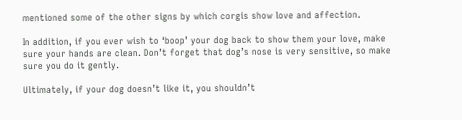mentioned some of the other signs by which corgis show love and affection.

In addition, if you ever wish to ‘boop’ your dog back to show them your love, make sure your hands are clean. Don’t forget that dog’s nose is very sensitive, so make sure you do it gently.

Ultimately, if your dog doesn’t like it, you shouldn’t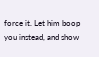force it. Let him boop you instead, and show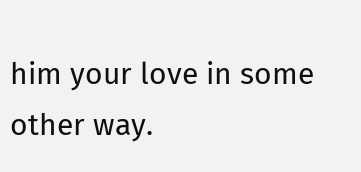him your love in some other way.